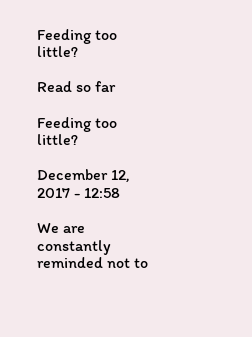Feeding too little?

Read so far

Feeding too little?

December 12, 2017 - 12:58

We are constantly reminded not to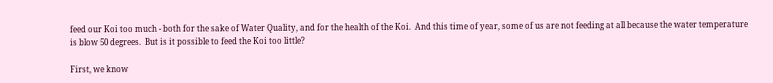feed our Koi too much - both for the sake of Water Quality, and for the health of the Koi.  And this time of year, some of us are not feeding at all because the water temperature is blow 50 degrees.  But is it possible to feed the Koi too little?

First, we know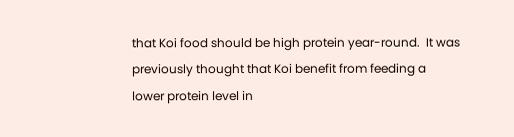that Koi food should be high protein year-round.  It was previously thought that Koi benefit from feeding a lower protein level in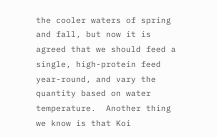the cooler waters of spring and fall, but now it is agreed that we should feed a single, high-protein feed year-round, and vary the quantity based on water temperature.  Another thing we know is that Koi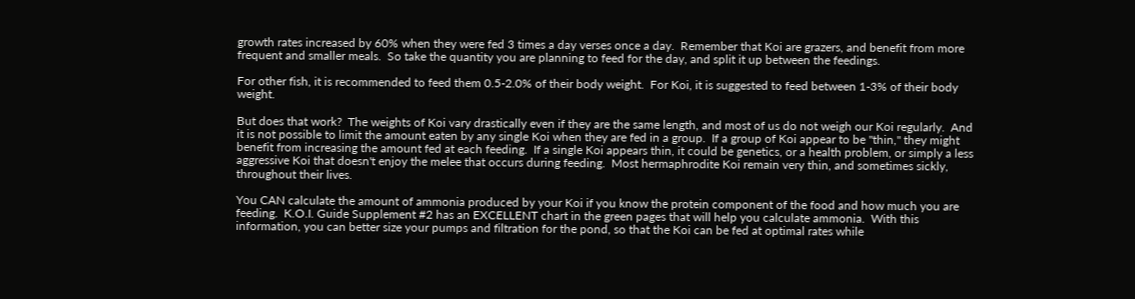growth rates increased by 60% when they were fed 3 times a day verses once a day.  Remember that Koi are grazers, and benefit from more frequent and smaller meals.  So take the quantity you are planning to feed for the day, and split it up between the feedings.

For other fish, it is recommended to feed them 0.5-2.0% of their body weight.  For Koi, it is suggested to feed between 1-3% of their body weight.

But does that work?  The weights of Koi vary drastically even if they are the same length, and most of us do not weigh our Koi regularly.  And it is not possible to limit the amount eaten by any single Koi when they are fed in a group.  If a group of Koi appear to be "thin," they might benefit from increasing the amount fed at each feeding.  If a single Koi appears thin, it could be genetics, or a health problem, or simply a less aggressive Koi that doesn't enjoy the melee that occurs during feeding.  Most hermaphrodite Koi remain very thin, and sometimes sickly, throughout their lives.

You CAN calculate the amount of ammonia produced by your Koi if you know the protein component of the food and how much you are feeding.  K.O.I. Guide Supplement #2 has an EXCELLENT chart in the green pages that will help you calculate ammonia.  With this information, you can better size your pumps and filtration for the pond, so that the Koi can be fed at optimal rates while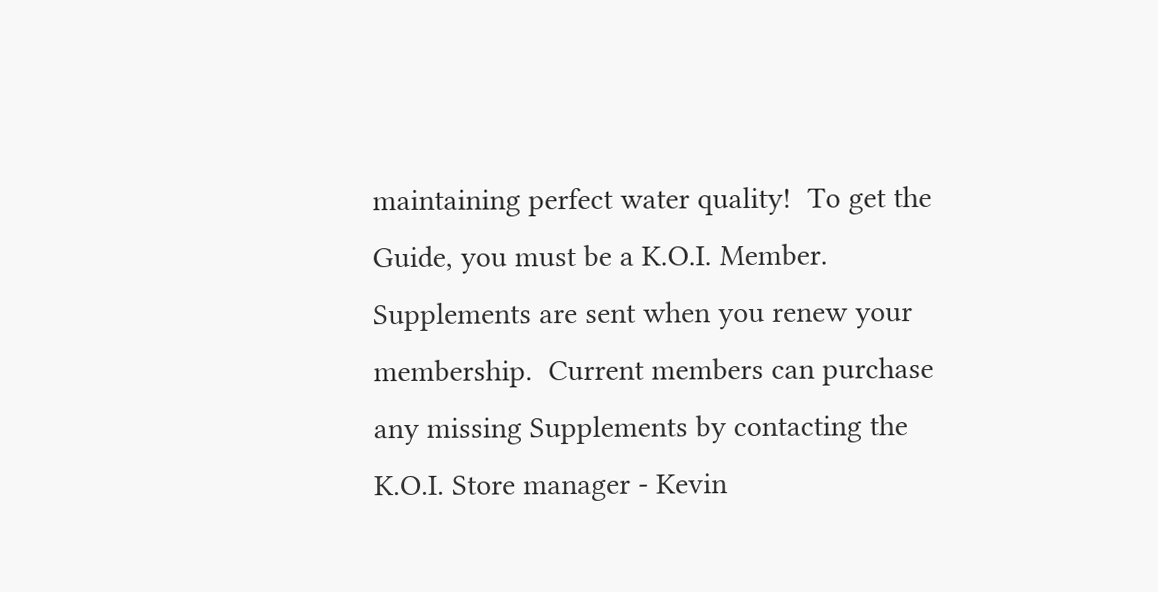maintaining perfect water quality!  To get the Guide, you must be a K.O.I. Member.  Supplements are sent when you renew your membership.  Current members can purchase any missing Supplements by contacting the K.O.I. Store manager - Kevin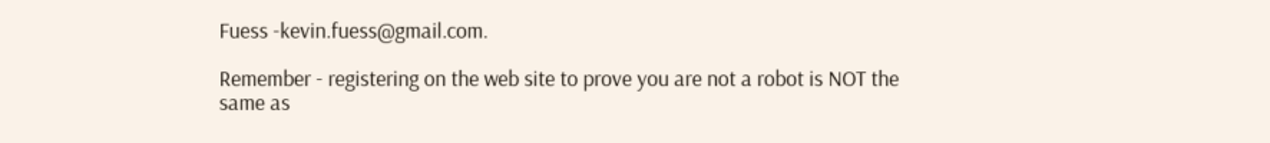Fuess -kevin.fuess@gmail.com.

Remember - registering on the web site to prove you are not a robot is NOT the same as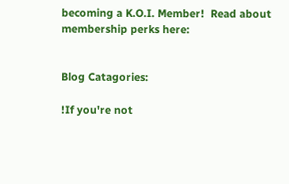becoming a K.O.I. Member!  Read about membership perks here:


Blog Catagories:

!If you're not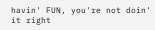havin' FUN, you're not doin' it right